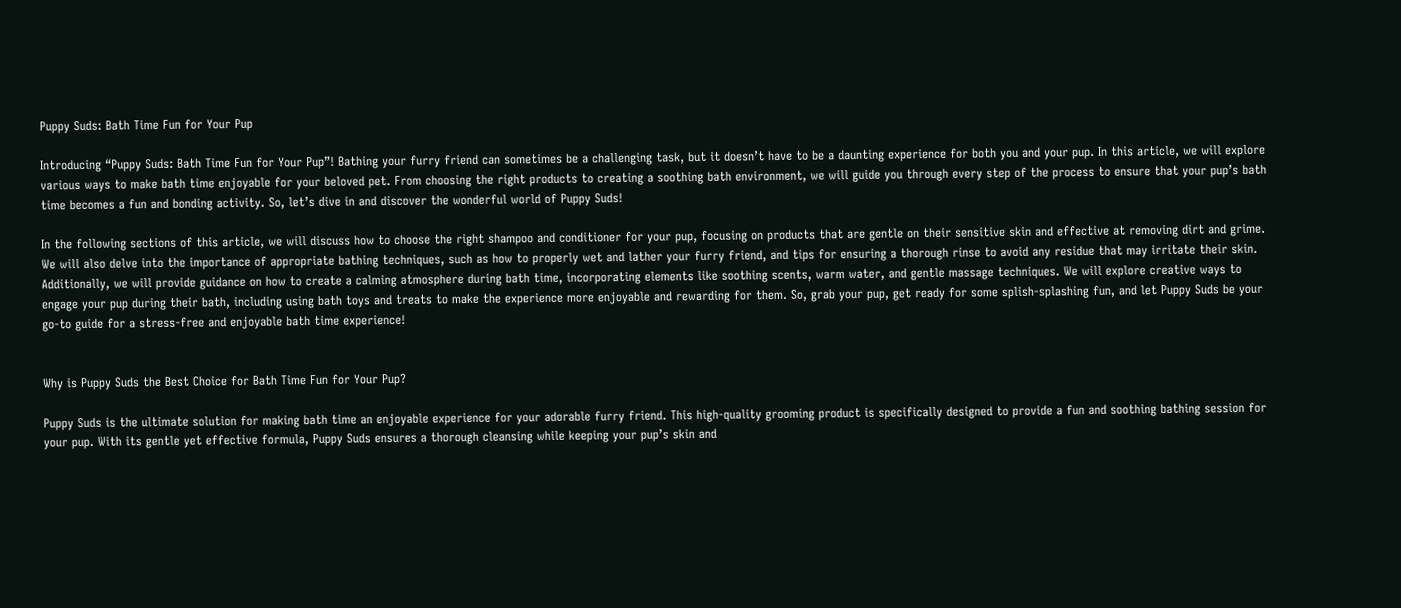Puppy Suds: Bath Time Fun for Your Pup

Introducing “Puppy Suds: Bath Time Fun for Your Pup”! Bathing your furry friend can sometimes be a challenging task, but it doesn’t have to be a daunting experience for both you and your pup. In this article, we will explore various ways to make bath time enjoyable for your beloved pet. From choosing the right products to creating a soothing bath environment, we will guide you through every step of the process to ensure that your pup’s bath time becomes a fun and bonding activity. So, let’s dive in and discover the wonderful world of Puppy Suds!

In the following sections of this article, we will discuss how to choose the right shampoo and conditioner for your pup, focusing on products that are gentle on their sensitive skin and effective at removing dirt and grime. We will also delve into the importance of appropriate bathing techniques, such as how to properly wet and lather your furry friend, and tips for ensuring a thorough rinse to avoid any residue that may irritate their skin. Additionally, we will provide guidance on how to create a calming atmosphere during bath time, incorporating elements like soothing scents, warm water, and gentle massage techniques. We will explore creative ways to engage your pup during their bath, including using bath toys and treats to make the experience more enjoyable and rewarding for them. So, grab your pup, get ready for some splish-splashing fun, and let Puppy Suds be your go-to guide for a stress-free and enjoyable bath time experience!


Why is Puppy Suds the Best Choice for Bath Time Fun for Your Pup?

Puppy Suds is the ultimate solution for making bath time an enjoyable experience for your adorable furry friend. This high-quality grooming product is specifically designed to provide a fun and soothing bathing session for your pup. With its gentle yet effective formula, Puppy Suds ensures a thorough cleansing while keeping your pup’s skin and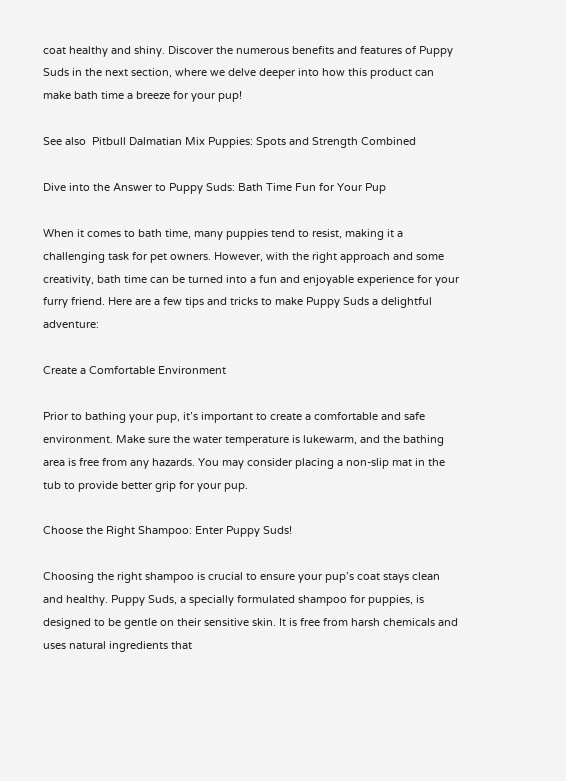coat healthy and shiny. Discover the numerous benefits and features of Puppy Suds in the next section, where we delve deeper into how this product can make bath time a breeze for your pup!

See also  Pitbull Dalmatian Mix Puppies: Spots and Strength Combined

Dive into the Answer to Puppy Suds: Bath Time Fun for Your Pup

When it comes to bath time, many puppies tend to resist, making it a challenging task for pet owners. However, with the right approach and some creativity, bath time can be turned into a fun and enjoyable experience for your furry friend. Here are a few tips and tricks to make Puppy Suds a delightful adventure:

Create a Comfortable Environment

Prior to bathing your pup, it’s important to create a comfortable and safe environment. Make sure the water temperature is lukewarm, and the bathing area is free from any hazards. You may consider placing a non-slip mat in the tub to provide better grip for your pup.

Choose the Right Shampoo: Enter Puppy Suds!

Choosing the right shampoo is crucial to ensure your pup’s coat stays clean and healthy. Puppy Suds, a specially formulated shampoo for puppies, is designed to be gentle on their sensitive skin. It is free from harsh chemicals and uses natural ingredients that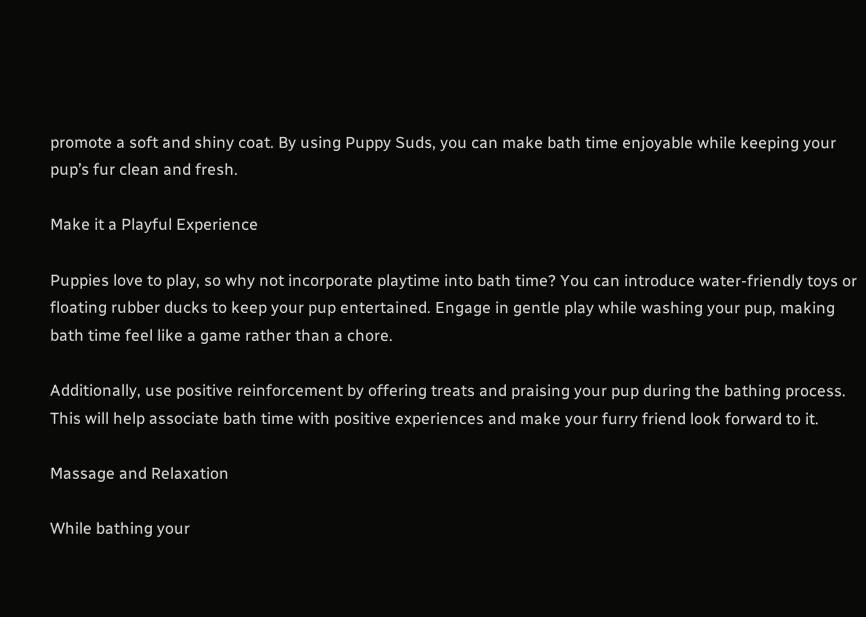promote a soft and shiny coat. By using Puppy Suds, you can make bath time enjoyable while keeping your pup’s fur clean and fresh.

Make it a Playful Experience

Puppies love to play, so why not incorporate playtime into bath time? You can introduce water-friendly toys or floating rubber ducks to keep your pup entertained. Engage in gentle play while washing your pup, making bath time feel like a game rather than a chore.

Additionally, use positive reinforcement by offering treats and praising your pup during the bathing process. This will help associate bath time with positive experiences and make your furry friend look forward to it.

Massage and Relaxation

While bathing your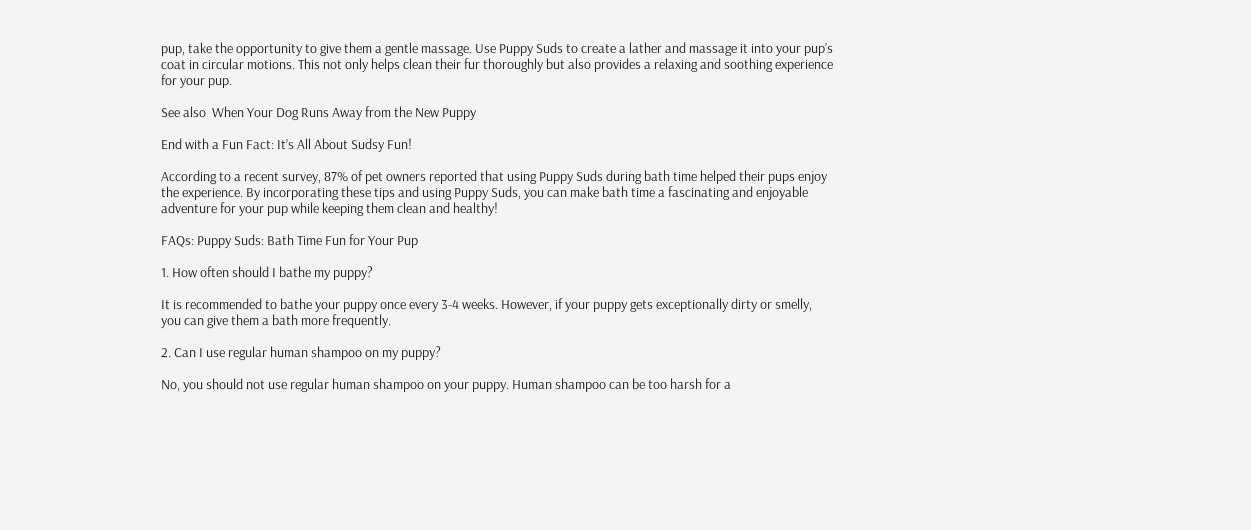pup, take the opportunity to give them a gentle massage. Use Puppy Suds to create a lather and massage it into your pup’s coat in circular motions. This not only helps clean their fur thoroughly but also provides a relaxing and soothing experience for your pup.

See also  When Your Dog Runs Away from the New Puppy

End with a Fun Fact: It’s All About Sudsy Fun!

According to a recent survey, 87% of pet owners reported that using Puppy Suds during bath time helped their pups enjoy the experience. By incorporating these tips and using Puppy Suds, you can make bath time a fascinating and enjoyable adventure for your pup while keeping them clean and healthy!

FAQs: Puppy Suds: Bath Time Fun for Your Pup

1. How often should I bathe my puppy?

It is recommended to bathe your puppy once every 3-4 weeks. However, if your puppy gets exceptionally dirty or smelly, you can give them a bath more frequently.

2. Can I use regular human shampoo on my puppy?

No, you should not use regular human shampoo on your puppy. Human shampoo can be too harsh for a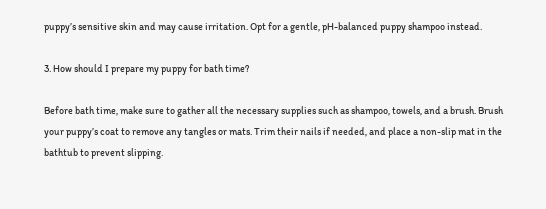puppy’s sensitive skin and may cause irritation. Opt for a gentle, pH-balanced puppy shampoo instead.

3. How should I prepare my puppy for bath time?

Before bath time, make sure to gather all the necessary supplies such as shampoo, towels, and a brush. Brush your puppy’s coat to remove any tangles or mats. Trim their nails if needed, and place a non-slip mat in the bathtub to prevent slipping.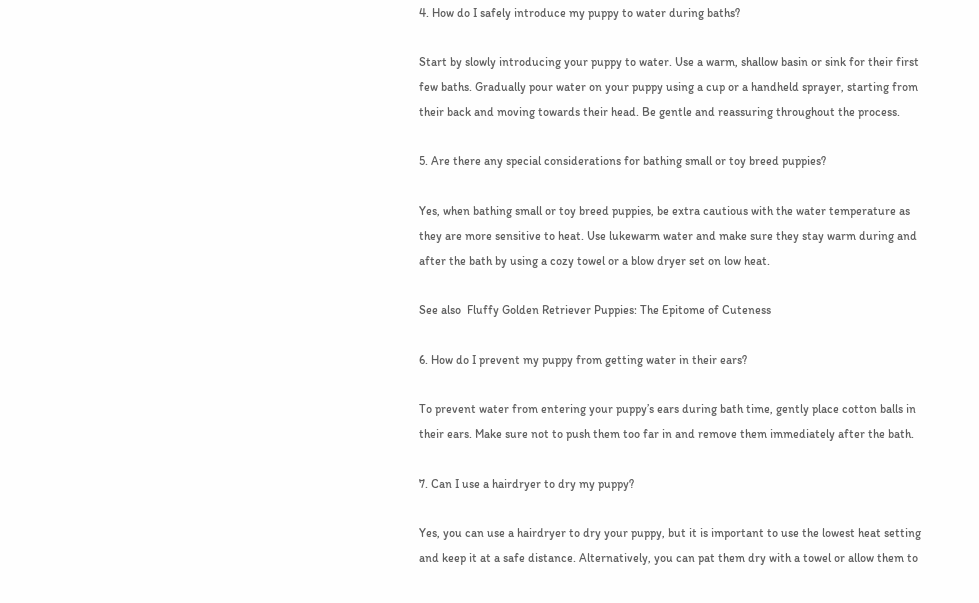4. How do I safely introduce my puppy to water during baths?

Start by slowly introducing your puppy to water. Use a warm, shallow basin or sink for their first few baths. Gradually pour water on your puppy using a cup or a handheld sprayer, starting from their back and moving towards their head. Be gentle and reassuring throughout the process.

5. Are there any special considerations for bathing small or toy breed puppies?

Yes, when bathing small or toy breed puppies, be extra cautious with the water temperature as they are more sensitive to heat. Use lukewarm water and make sure they stay warm during and after the bath by using a cozy towel or a blow dryer set on low heat.

See also  Fluffy Golden Retriever Puppies: The Epitome of Cuteness

6. How do I prevent my puppy from getting water in their ears?

To prevent water from entering your puppy’s ears during bath time, gently place cotton balls in their ears. Make sure not to push them too far in and remove them immediately after the bath.

7. Can I use a hairdryer to dry my puppy?

Yes, you can use a hairdryer to dry your puppy, but it is important to use the lowest heat setting and keep it at a safe distance. Alternatively, you can pat them dry with a towel or allow them to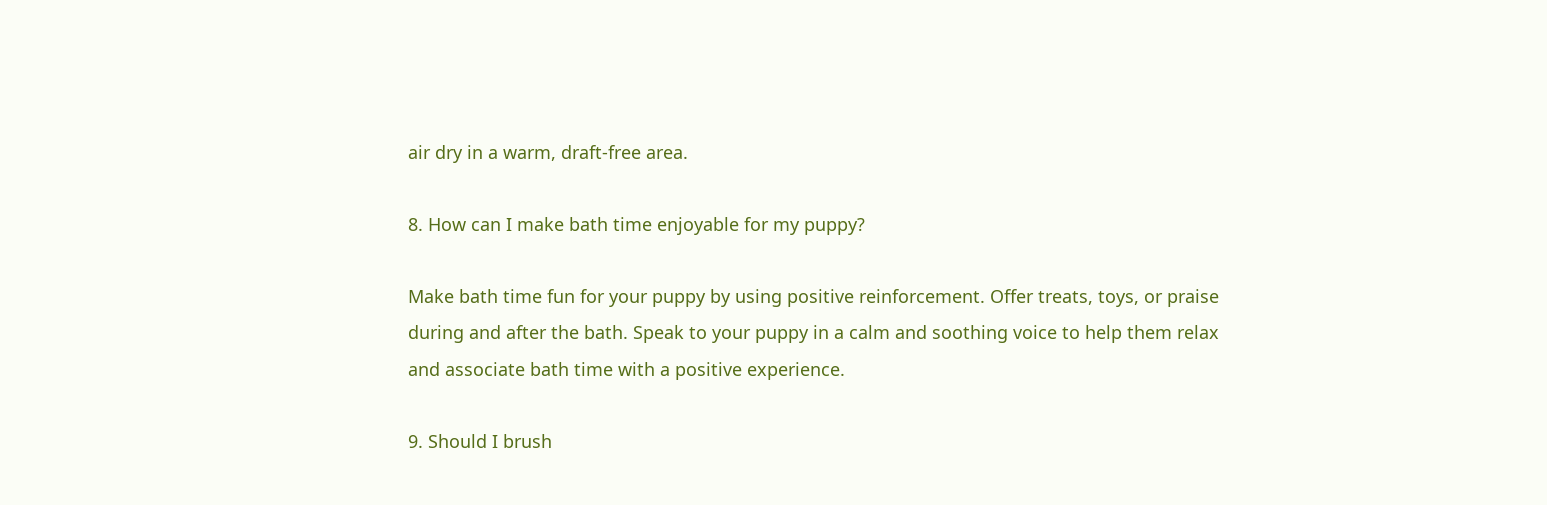air dry in a warm, draft-free area.

8. How can I make bath time enjoyable for my puppy?

Make bath time fun for your puppy by using positive reinforcement. Offer treats, toys, or praise during and after the bath. Speak to your puppy in a calm and soothing voice to help them relax and associate bath time with a positive experience.

9. Should I brush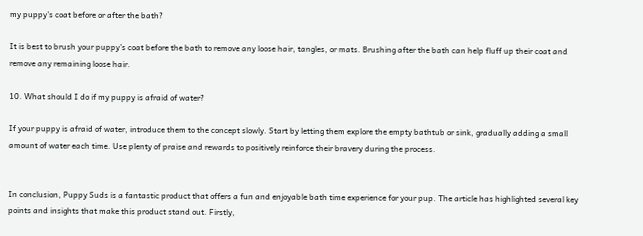my puppy’s coat before or after the bath?

It is best to brush your puppy’s coat before the bath to remove any loose hair, tangles, or mats. Brushing after the bath can help fluff up their coat and remove any remaining loose hair.

10. What should I do if my puppy is afraid of water?

If your puppy is afraid of water, introduce them to the concept slowly. Start by letting them explore the empty bathtub or sink, gradually adding a small amount of water each time. Use plenty of praise and rewards to positively reinforce their bravery during the process.


In conclusion, Puppy Suds is a fantastic product that offers a fun and enjoyable bath time experience for your pup. The article has highlighted several key points and insights that make this product stand out. Firstly,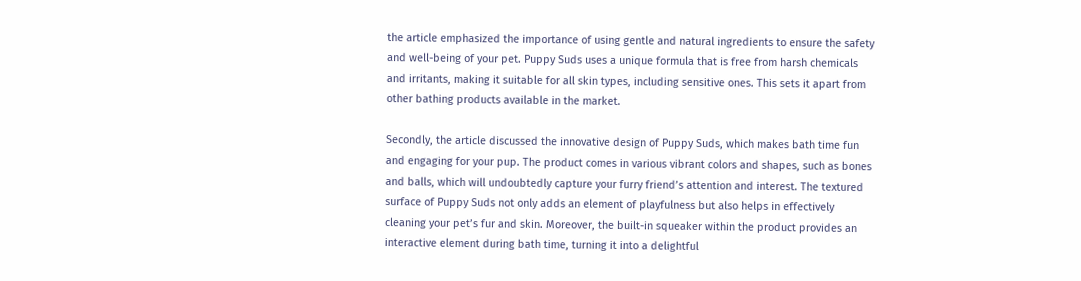the article emphasized the importance of using gentle and natural ingredients to ensure the safety and well-being of your pet. Puppy Suds uses a unique formula that is free from harsh chemicals and irritants, making it suitable for all skin types, including sensitive ones. This sets it apart from other bathing products available in the market.

Secondly, the article discussed the innovative design of Puppy Suds, which makes bath time fun and engaging for your pup. The product comes in various vibrant colors and shapes, such as bones and balls, which will undoubtedly capture your furry friend’s attention and interest. The textured surface of Puppy Suds not only adds an element of playfulness but also helps in effectively cleaning your pet’s fur and skin. Moreover, the built-in squeaker within the product provides an interactive element during bath time, turning it into a delightful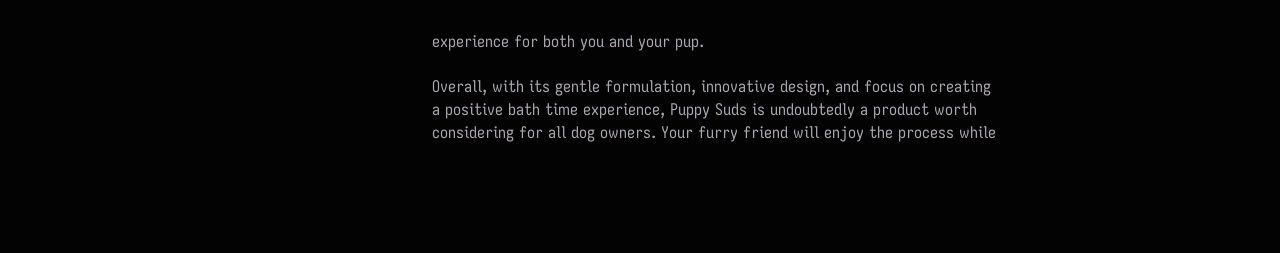experience for both you and your pup.

Overall, with its gentle formulation, innovative design, and focus on creating a positive bath time experience, Puppy Suds is undoubtedly a product worth considering for all dog owners. Your furry friend will enjoy the process while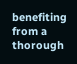benefiting from a thorough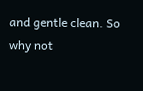and gentle clean. So why not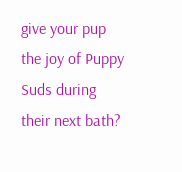give your pup the joy of Puppy Suds during their next bath?